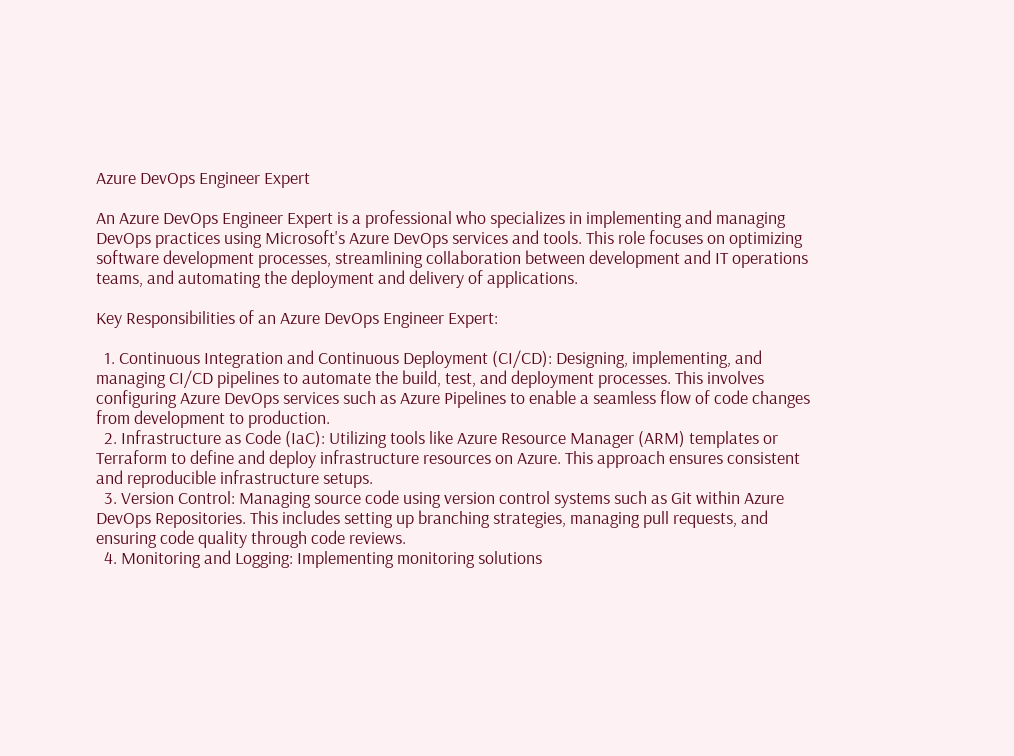Azure DevOps Engineer Expert

An Azure DevOps Engineer Expert is a professional who specializes in implementing and managing DevOps practices using Microsoft's Azure DevOps services and tools. This role focuses on optimizing software development processes, streamlining collaboration between development and IT operations teams, and automating the deployment and delivery of applications.

Key Responsibilities of an Azure DevOps Engineer Expert:

  1. Continuous Integration and Continuous Deployment (CI/CD): Designing, implementing, and managing CI/CD pipelines to automate the build, test, and deployment processes. This involves configuring Azure DevOps services such as Azure Pipelines to enable a seamless flow of code changes from development to production.
  2. Infrastructure as Code (IaC): Utilizing tools like Azure Resource Manager (ARM) templates or Terraform to define and deploy infrastructure resources on Azure. This approach ensures consistent and reproducible infrastructure setups.
  3. Version Control: Managing source code using version control systems such as Git within Azure DevOps Repositories. This includes setting up branching strategies, managing pull requests, and ensuring code quality through code reviews.
  4. Monitoring and Logging: Implementing monitoring solutions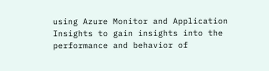using Azure Monitor and Application Insights to gain insights into the performance and behavior of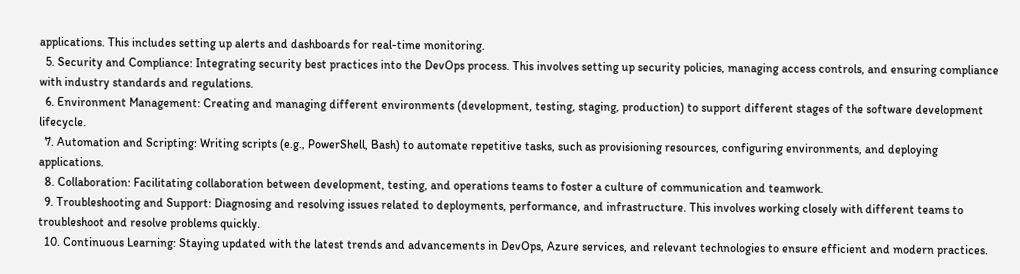applications. This includes setting up alerts and dashboards for real-time monitoring.
  5. Security and Compliance: Integrating security best practices into the DevOps process. This involves setting up security policies, managing access controls, and ensuring compliance with industry standards and regulations.
  6. Environment Management: Creating and managing different environments (development, testing, staging, production) to support different stages of the software development lifecycle.
  7. Automation and Scripting: Writing scripts (e.g., PowerShell, Bash) to automate repetitive tasks, such as provisioning resources, configuring environments, and deploying applications.
  8. Collaboration: Facilitating collaboration between development, testing, and operations teams to foster a culture of communication and teamwork.
  9. Troubleshooting and Support: Diagnosing and resolving issues related to deployments, performance, and infrastructure. This involves working closely with different teams to troubleshoot and resolve problems quickly.
  10. Continuous Learning: Staying updated with the latest trends and advancements in DevOps, Azure services, and relevant technologies to ensure efficient and modern practices.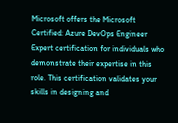Microsoft offers the Microsoft Certified: Azure DevOps Engineer Expert certification for individuals who demonstrate their expertise in this role. This certification validates your skills in designing and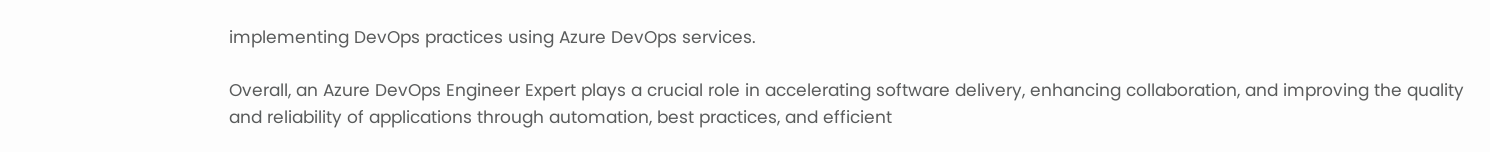implementing DevOps practices using Azure DevOps services.

Overall, an Azure DevOps Engineer Expert plays a crucial role in accelerating software delivery, enhancing collaboration, and improving the quality and reliability of applications through automation, best practices, and efficient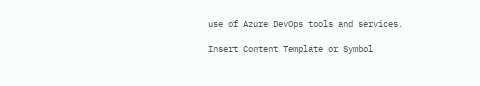use of Azure DevOps tools and services.

Insert Content Template or Symbol